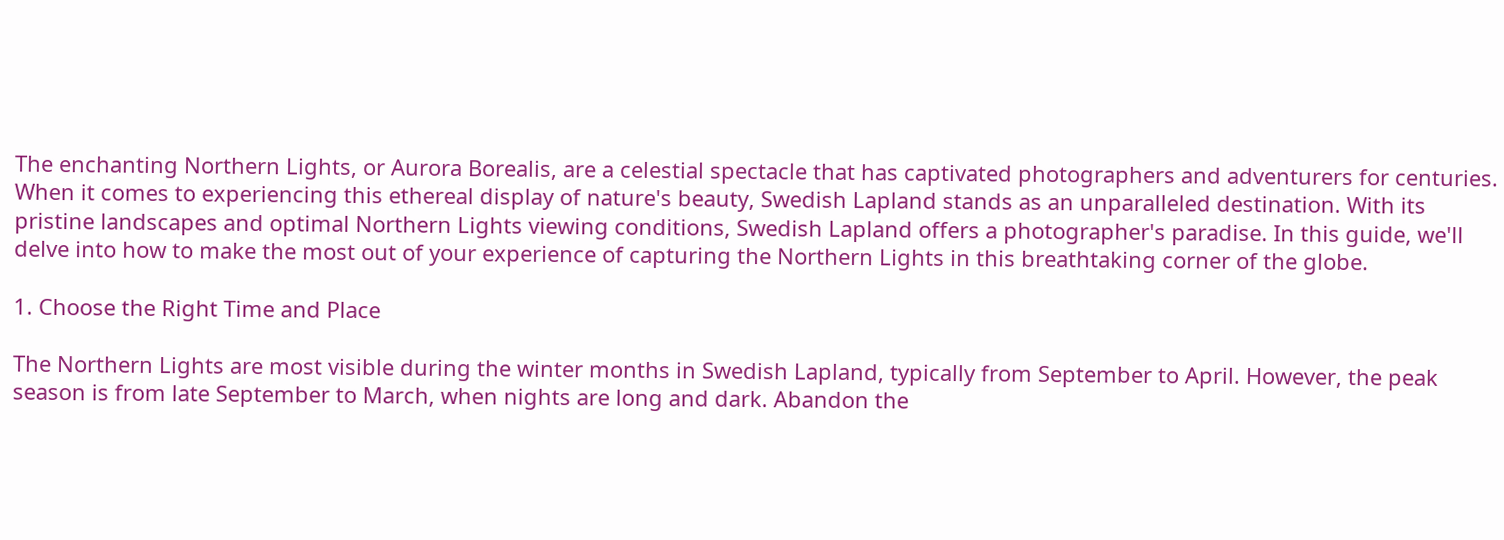The enchanting Northern Lights, or Aurora Borealis, are a celestial spectacle that has captivated photographers and adventurers for centuries. When it comes to experiencing this ethereal display of nature's beauty, Swedish Lapland stands as an unparalleled destination. With its pristine landscapes and optimal Northern Lights viewing conditions, Swedish Lapland offers a photographer's paradise. In this guide, we'll delve into how to make the most out of your experience of capturing the Northern Lights in this breathtaking corner of the globe.

1. Choose the Right Time and Place

The Northern Lights are most visible during the winter months in Swedish Lapland, typically from September to April. However, the peak season is from late September to March, when nights are long and dark. Abandon the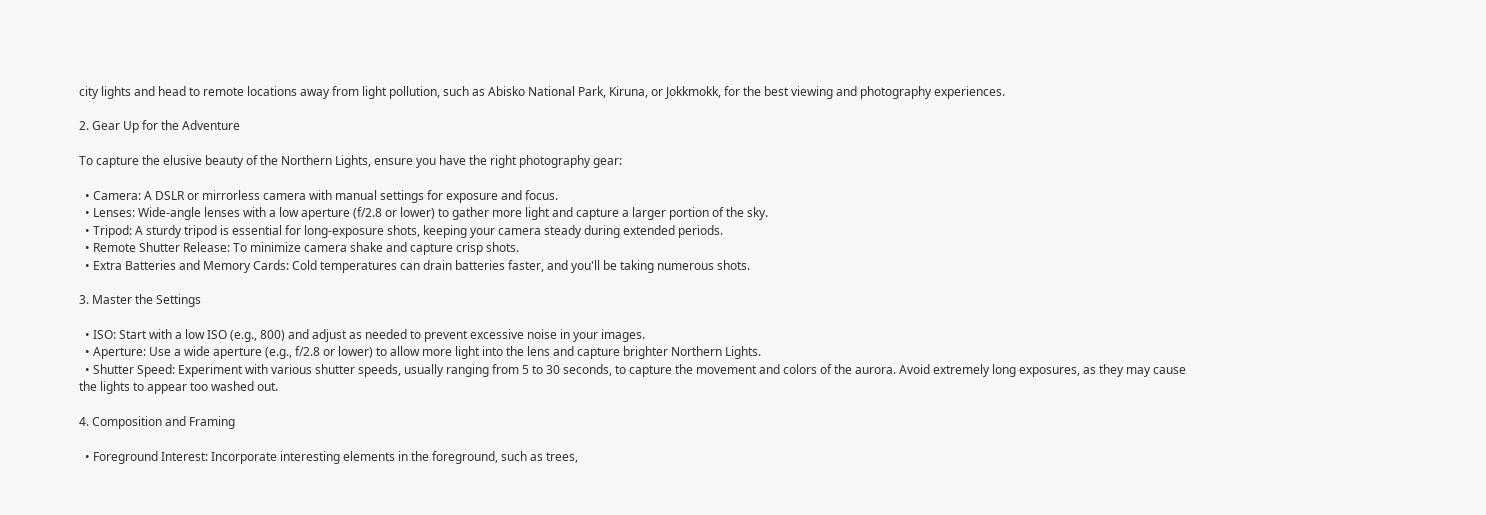city lights and head to remote locations away from light pollution, such as Abisko National Park, Kiruna, or Jokkmokk, for the best viewing and photography experiences.

2. Gear Up for the Adventure

To capture the elusive beauty of the Northern Lights, ensure you have the right photography gear:

  • Camera: A DSLR or mirrorless camera with manual settings for exposure and focus.
  • Lenses: Wide-angle lenses with a low aperture (f/2.8 or lower) to gather more light and capture a larger portion of the sky.
  • Tripod: A sturdy tripod is essential for long-exposure shots, keeping your camera steady during extended periods.
  • Remote Shutter Release: To minimize camera shake and capture crisp shots.
  • Extra Batteries and Memory Cards: Cold temperatures can drain batteries faster, and you'll be taking numerous shots.

3. Master the Settings

  • ISO: Start with a low ISO (e.g., 800) and adjust as needed to prevent excessive noise in your images.
  • Aperture: Use a wide aperture (e.g., f/2.8 or lower) to allow more light into the lens and capture brighter Northern Lights.
  • Shutter Speed: Experiment with various shutter speeds, usually ranging from 5 to 30 seconds, to capture the movement and colors of the aurora. Avoid extremely long exposures, as they may cause the lights to appear too washed out.

4. Composition and Framing

  • Foreground Interest: Incorporate interesting elements in the foreground, such as trees,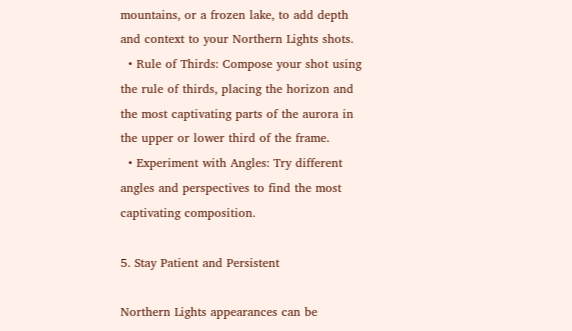mountains, or a frozen lake, to add depth and context to your Northern Lights shots.
  • Rule of Thirds: Compose your shot using the rule of thirds, placing the horizon and the most captivating parts of the aurora in the upper or lower third of the frame.
  • Experiment with Angles: Try different angles and perspectives to find the most captivating composition.

5. Stay Patient and Persistent

Northern Lights appearances can be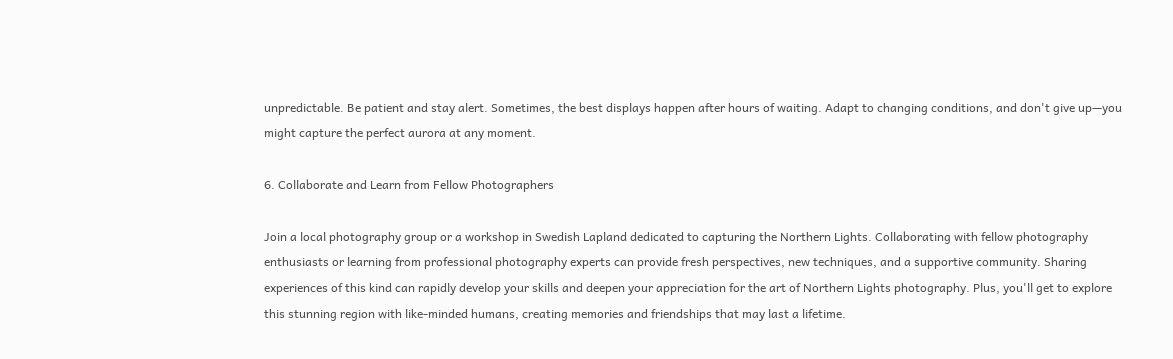unpredictable. Be patient and stay alert. Sometimes, the best displays happen after hours of waiting. Adapt to changing conditions, and don't give up—you might capture the perfect aurora at any moment.

6. Collaborate and Learn from Fellow Photographers

Join a local photography group or a workshop in Swedish Lapland dedicated to capturing the Northern Lights. Collaborating with fellow photography enthusiasts or learning from professional photography experts can provide fresh perspectives, new techniques, and a supportive community. Sharing experiences of this kind can rapidly develop your skills and deepen your appreciation for the art of Northern Lights photography. Plus, you'll get to explore this stunning region with like-minded humans, creating memories and friendships that may last a lifetime.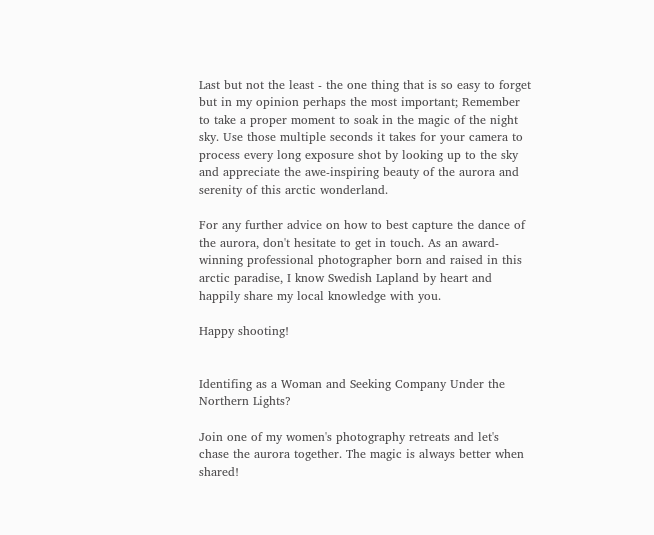Last but not the least - the one thing that is so easy to forget but in my opinion perhaps the most important; Remember to take a proper moment to soak in the magic of the night sky. Use those multiple seconds it takes for your camera to process every long exposure shot by looking up to the sky and appreciate the awe-inspiring beauty of the aurora and serenity of this arctic wonderland.

For any further advice on how to best capture the dance of the aurora, don't hesitate to get in touch. As an award-winning professional photographer born and raised in this arctic paradise, I know Swedish Lapland by heart and happily share my local knowledge with you.

Happy shooting!


Identifing as a Woman and Seeking Company Under the Northern Lights?

Join one of my women's photography retreats and let's chase the aurora together. The magic is always better when shared!